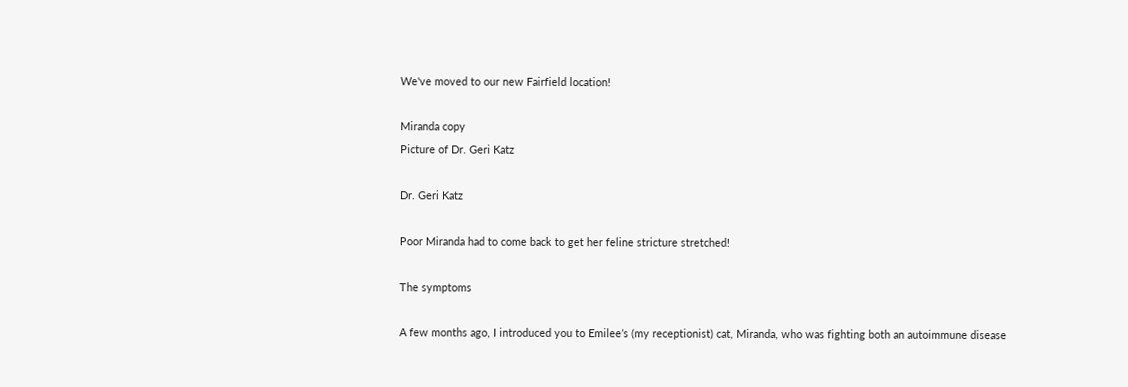We've moved to our new Fairfield location!

Miranda copy
Picture of Dr. Geri Katz

Dr. Geri Katz

Poor Miranda had to come back to get her feline stricture stretched!

The symptoms

A few months ago, I introduced you to Emilee’s (my receptionist) cat, Miranda, who was fighting both an autoimmune disease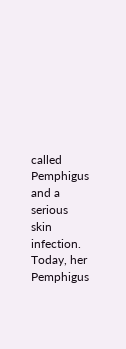called Pemphigus and a serious skin infection. Today, her Pemphigus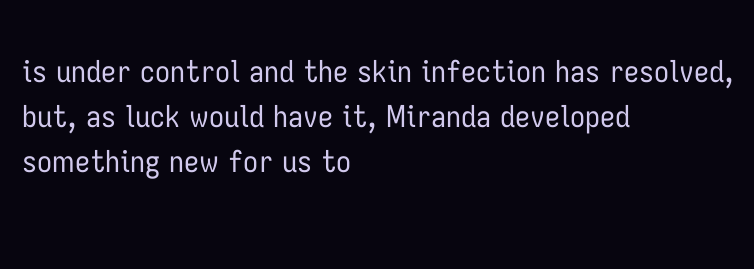is under control and the skin infection has resolved, but, as luck would have it, Miranda developed something new for us to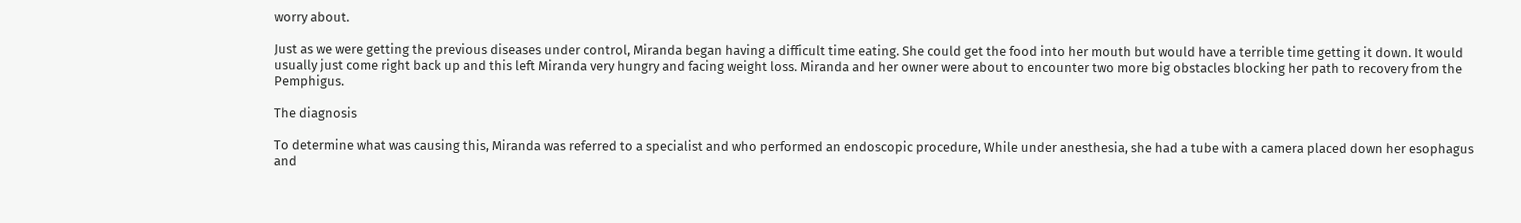worry about.

Just as we were getting the previous diseases under control, Miranda began having a difficult time eating. She could get the food into her mouth but would have a terrible time getting it down. It would usually just come right back up and this left Miranda very hungry and facing weight loss. Miranda and her owner were about to encounter two more big obstacles blocking her path to recovery from the Pemphigus.

The diagnosis

To determine what was causing this, Miranda was referred to a specialist and who performed an endoscopic procedure, While under anesthesia, she had a tube with a camera placed down her esophagus and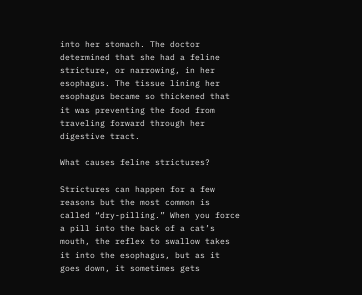into her stomach. The doctor determined that she had a feline stricture, or narrowing, in her esophagus. The tissue lining her esophagus became so thickened that it was preventing the food from traveling forward through her digestive tract.

What causes feline strictures?

Strictures can happen for a few reasons but the most common is called “dry-pilling.” When you force a pill into the back of a cat’s mouth, the reflex to swallow takes it into the esophagus, but as it goes down, it sometimes gets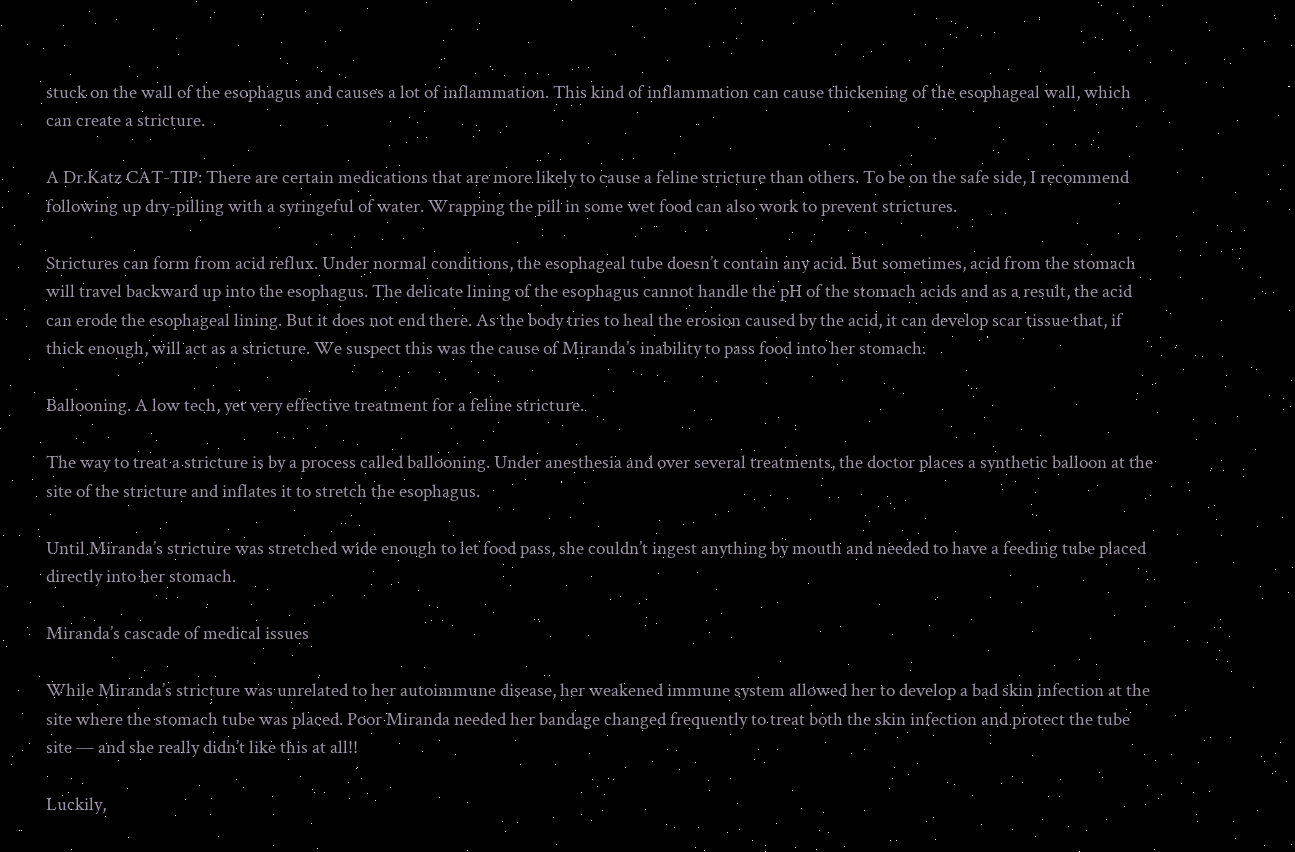stuck on the wall of the esophagus and causes a lot of inflammation. This kind of inflammation can cause thickening of the esophageal wall, which can create a stricture.

A Dr.Katz CAT-TIP: There are certain medications that are more likely to cause a feline stricture than others. To be on the safe side, I recommend following up dry-pilling with a syringeful of water. Wrapping the pill in some wet food can also work to prevent strictures.

Strictures can form from acid reflux. Under normal conditions, the esophageal tube doesn’t contain any acid. But sometimes, acid from the stomach will travel backward up into the esophagus. The delicate lining of the esophagus cannot handle the pH of the stomach acids and as a result, the acid can erode the esophageal lining. But it does not end there. As the body tries to heal the erosion caused by the acid, it can develop scar tissue that, if thick enough, will act as a stricture. We suspect this was the cause of Miranda’s inability to pass food into her stomach.

Ballooning. A low tech, yet very effective treatment for a feline stricture.

The way to treat a stricture is by a process called ballooning. Under anesthesia and over several treatments, the doctor places a synthetic balloon at the site of the stricture and inflates it to stretch the esophagus.

Until Miranda’s stricture was stretched wide enough to let food pass, she couldn’t ingest anything by mouth and needed to have a feeding tube placed directly into her stomach.

Miranda’s cascade of medical issues

While Miranda’s stricture was unrelated to her autoimmune disease, her weakened immune system allowed her to develop a bad skin infection at the site where the stomach tube was placed. Poor Miranda needed her bandage changed frequently to treat both the skin infection and protect the tube site — and she really didn’t like this at all!!

Luckily,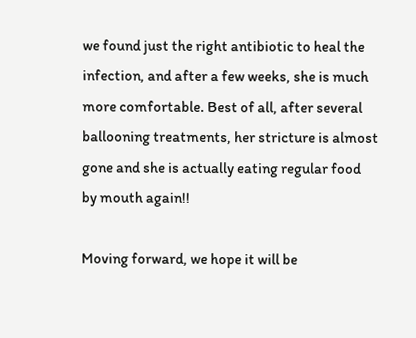we found just the right antibiotic to heal the infection, and after a few weeks, she is much more comfortable. Best of all, after several ballooning treatments, her stricture is almost gone and she is actually eating regular food by mouth again!!

Moving forward, we hope it will be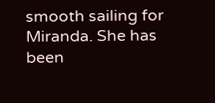smooth sailing for Miranda. She has been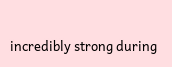incredibly strong during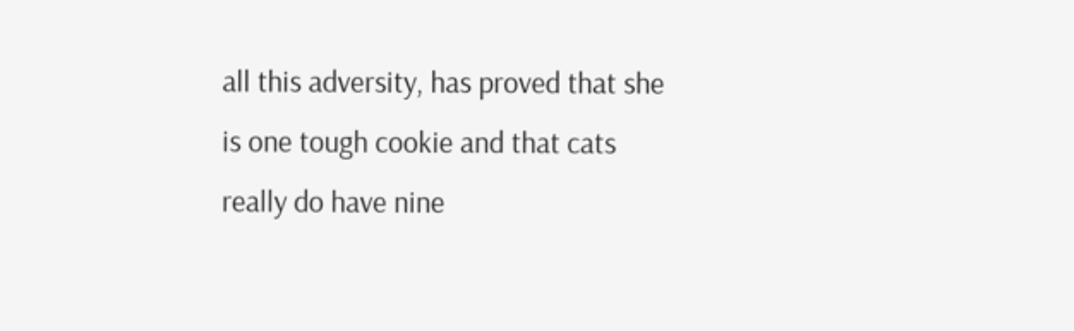all this adversity, has proved that she is one tough cookie and that cats really do have nine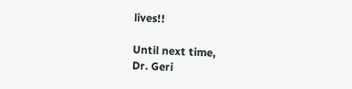lives!!

Until next time,
Dr. Geri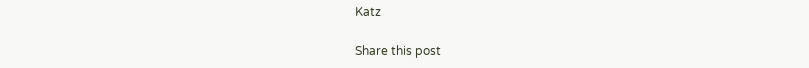Katz

Share this post